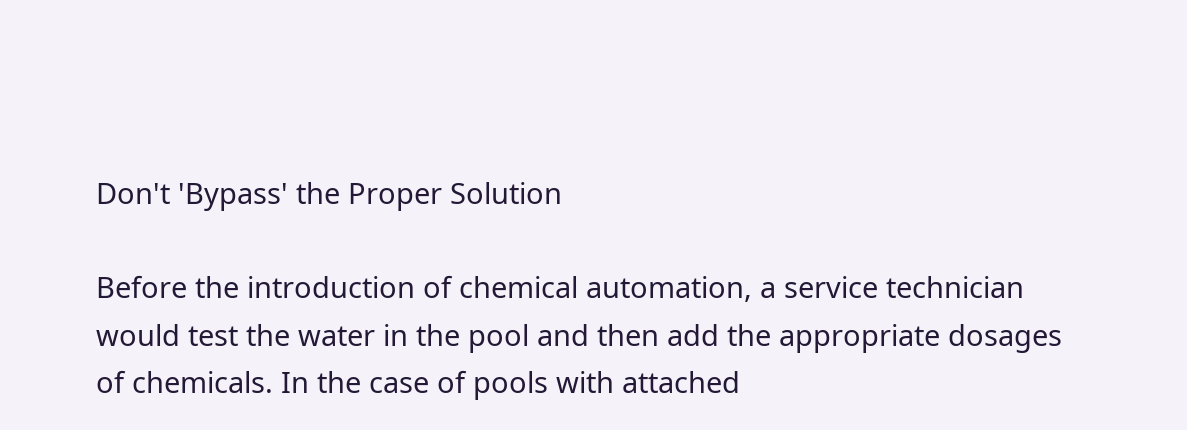Don't 'Bypass' the Proper Solution

Before the introduction of chemical automation, a service technician would test the water in the pool and then add the appropriate dosages of chemicals. In the case of pools with attached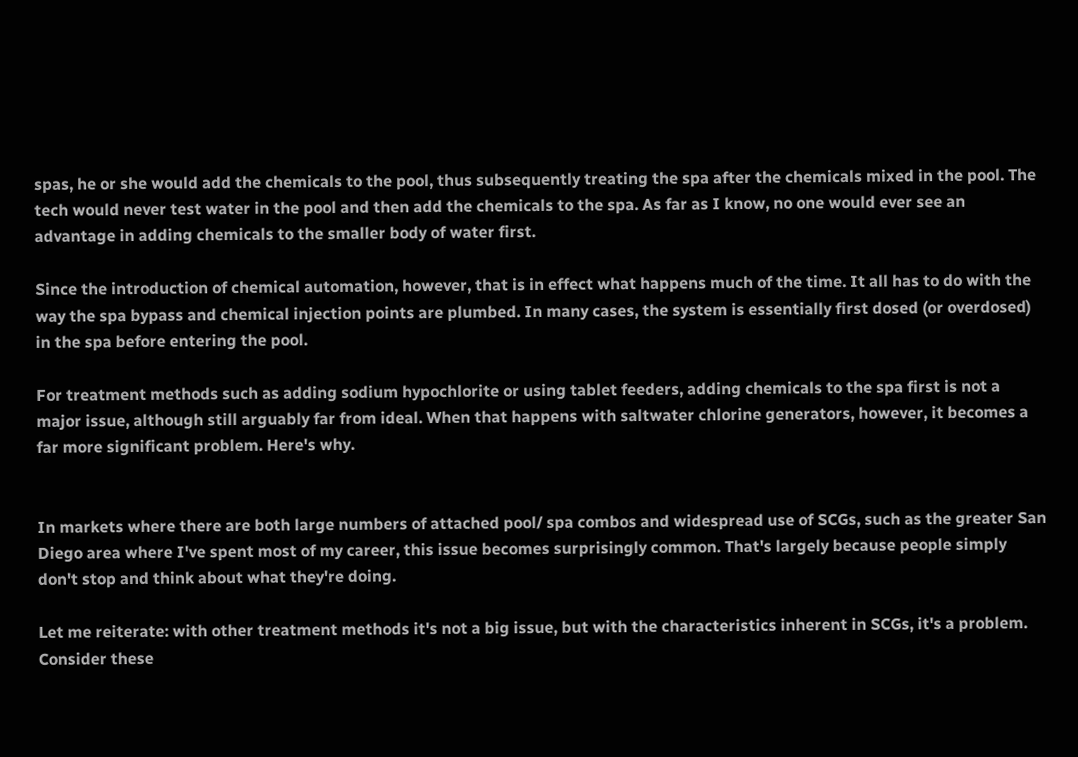spas, he or she would add the chemicals to the pool, thus subsequently treating the spa after the chemicals mixed in the pool. The tech would never test water in the pool and then add the chemicals to the spa. As far as I know, no one would ever see an advantage in adding chemicals to the smaller body of water first.

Since the introduction of chemical automation, however, that is in effect what happens much of the time. It all has to do with the way the spa bypass and chemical injection points are plumbed. In many cases, the system is essentially first dosed (or overdosed) in the spa before entering the pool.

For treatment methods such as adding sodium hypochlorite or using tablet feeders, adding chemicals to the spa first is not a major issue, although still arguably far from ideal. When that happens with saltwater chlorine generators, however, it becomes a far more significant problem. Here's why.


In markets where there are both large numbers of attached pool/ spa combos and widespread use of SCGs, such as the greater San Diego area where I've spent most of my career, this issue becomes surprisingly common. That's largely because people simply don't stop and think about what they're doing.

Let me reiterate: with other treatment methods it's not a big issue, but with the characteristics inherent in SCGs, it's a problem. Consider these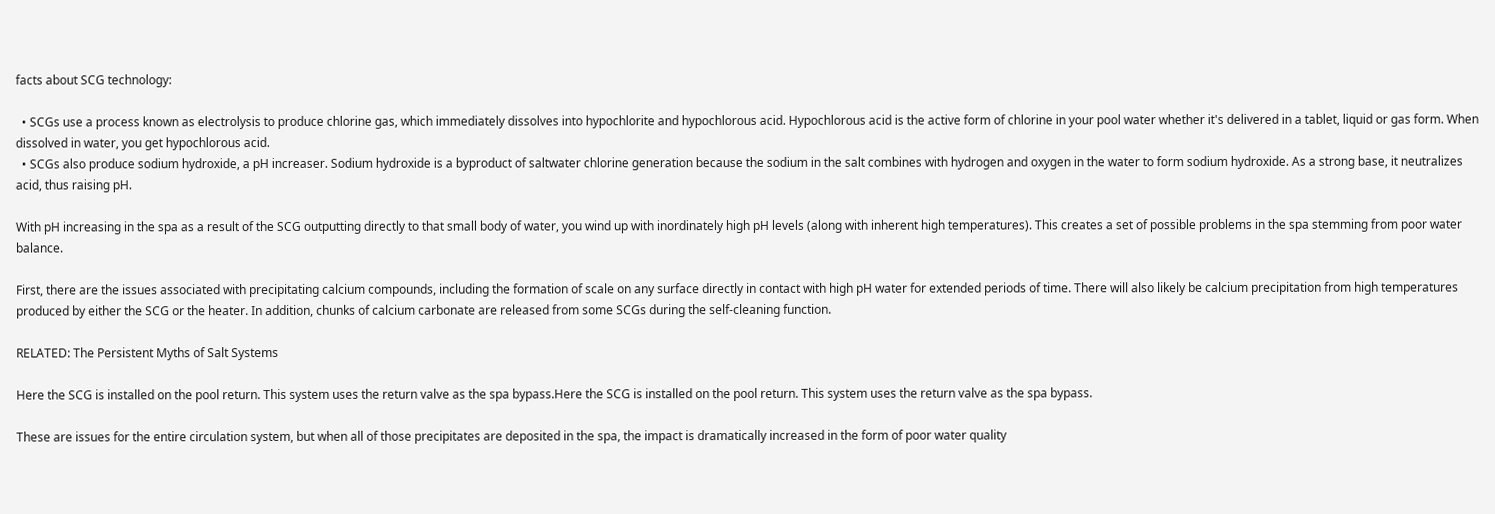facts about SCG technology:

  • SCGs use a process known as electrolysis to produce chlorine gas, which immediately dissolves into hypochlorite and hypochlorous acid. Hypochlorous acid is the active form of chlorine in your pool water whether it's delivered in a tablet, liquid or gas form. When dissolved in water, you get hypochlorous acid.
  • SCGs also produce sodium hydroxide, a pH increaser. Sodium hydroxide is a byproduct of saltwater chlorine generation because the sodium in the salt combines with hydrogen and oxygen in the water to form sodium hydroxide. As a strong base, it neutralizes acid, thus raising pH.

With pH increasing in the spa as a result of the SCG outputting directly to that small body of water, you wind up with inordinately high pH levels (along with inherent high temperatures). This creates a set of possible problems in the spa stemming from poor water balance.

First, there are the issues associated with precipitating calcium compounds, including the formation of scale on any surface directly in contact with high pH water for extended periods of time. There will also likely be calcium precipitation from high temperatures produced by either the SCG or the heater. In addition, chunks of calcium carbonate are released from some SCGs during the self-cleaning function.

RELATED: The Persistent Myths of Salt Systems

Here the SCG is installed on the pool return. This system uses the return valve as the spa bypass.Here the SCG is installed on the pool return. This system uses the return valve as the spa bypass.

These are issues for the entire circulation system, but when all of those precipitates are deposited in the spa, the impact is dramatically increased in the form of poor water quality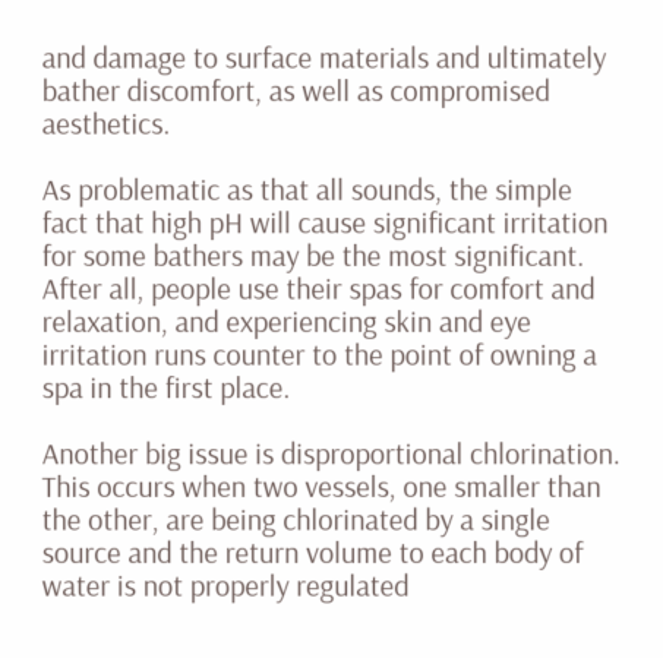and damage to surface materials and ultimately bather discomfort, as well as compromised aesthetics.

As problematic as that all sounds, the simple fact that high pH will cause significant irritation for some bathers may be the most significant. After all, people use their spas for comfort and relaxation, and experiencing skin and eye irritation runs counter to the point of owning a spa in the first place.

Another big issue is disproportional chlorination. This occurs when two vessels, one smaller than the other, are being chlorinated by a single source and the return volume to each body of water is not properly regulated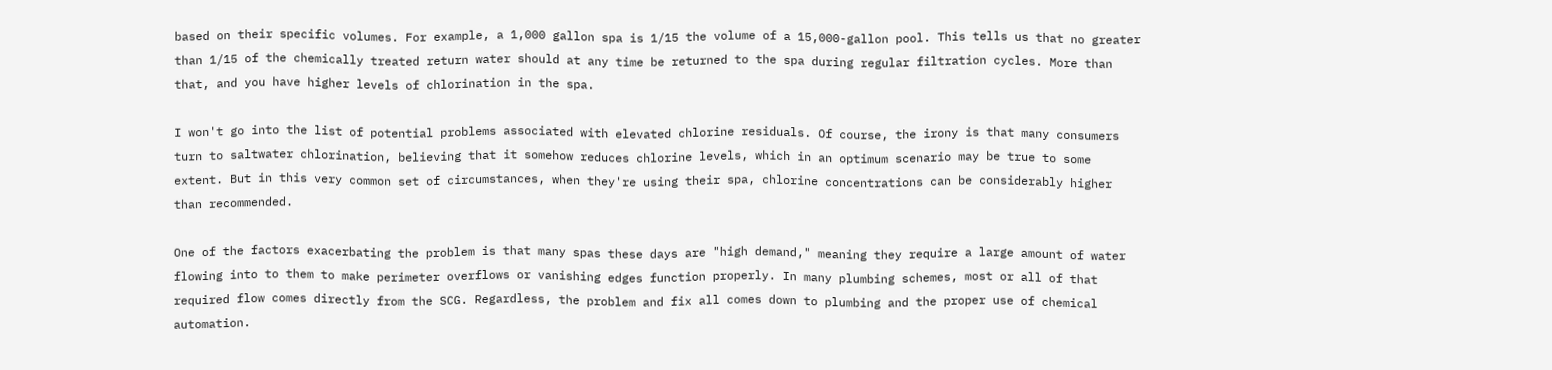based on their specific volumes. For example, a 1,000 gallon spa is 1/15 the volume of a 15,000-gallon pool. This tells us that no greater than 1/15 of the chemically treated return water should at any time be returned to the spa during regular filtration cycles. More than that, and you have higher levels of chlorination in the spa.

I won't go into the list of potential problems associated with elevated chlorine residuals. Of course, the irony is that many consumers turn to saltwater chlorination, believing that it somehow reduces chlorine levels, which in an optimum scenario may be true to some extent. But in this very common set of circumstances, when they're using their spa, chlorine concentrations can be considerably higher than recommended.

One of the factors exacerbating the problem is that many spas these days are "high demand," meaning they require a large amount of water flowing into to them to make perimeter overflows or vanishing edges function properly. In many plumbing schemes, most or all of that required flow comes directly from the SCG. Regardless, the problem and fix all comes down to plumbing and the proper use of chemical automation.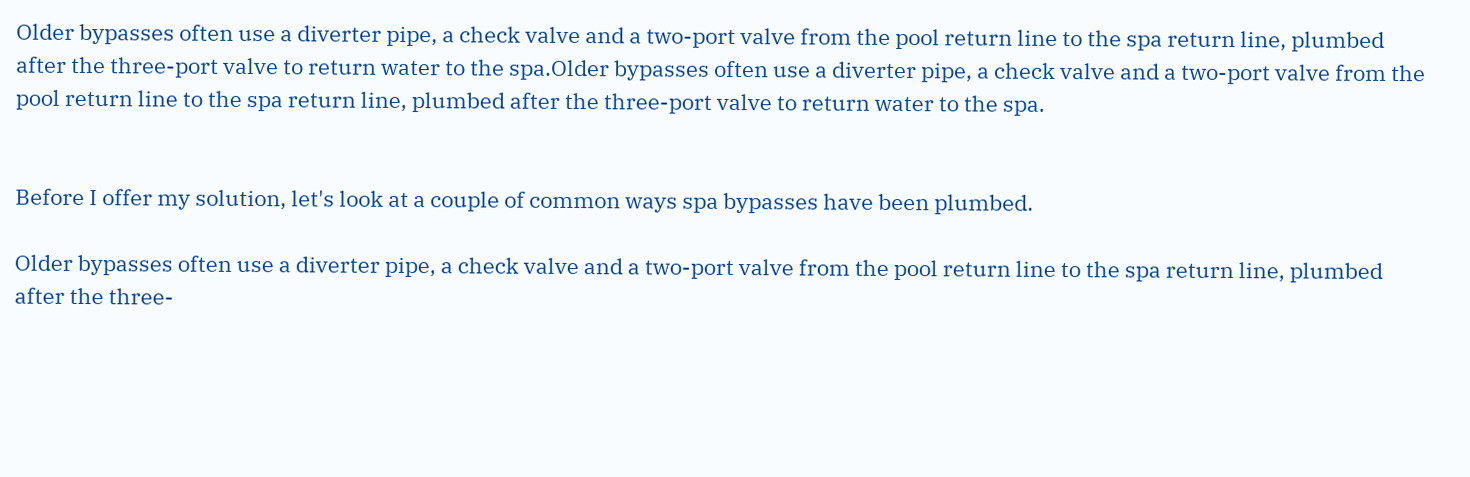Older bypasses often use a diverter pipe, a check valve and a two-port valve from the pool return line to the spa return line, plumbed after the three-port valve to return water to the spa.Older bypasses often use a diverter pipe, a check valve and a two-port valve from the pool return line to the spa return line, plumbed after the three-port valve to return water to the spa.


Before I offer my solution, let's look at a couple of common ways spa bypasses have been plumbed.

Older bypasses often use a diverter pipe, a check valve and a two-port valve from the pool return line to the spa return line, plumbed after the three-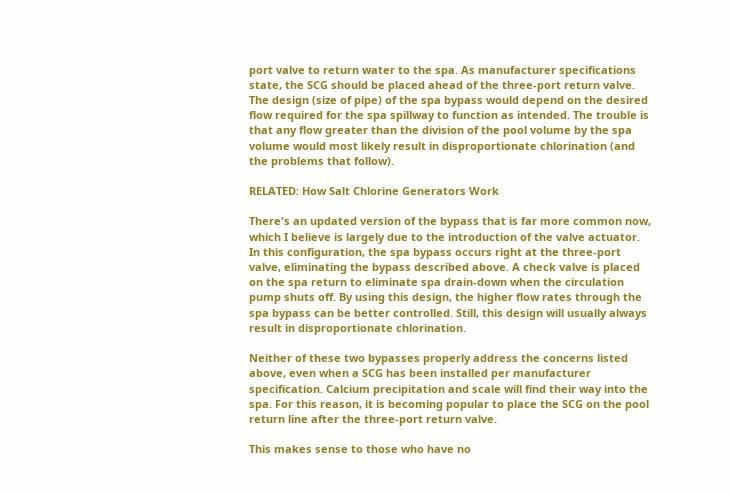port valve to return water to the spa. As manufacturer specifications state, the SCG should be placed ahead of the three-port return valve. The design (size of pipe) of the spa bypass would depend on the desired flow required for the spa spillway to function as intended. The trouble is that any flow greater than the division of the pool volume by the spa volume would most likely result in disproportionate chlorination (and the problems that follow).

RELATED: How Salt Chlorine Generators Work

There's an updated version of the bypass that is far more common now, which I believe is largely due to the introduction of the valve actuator. In this configuration, the spa bypass occurs right at the three-port valve, eliminating the bypass described above. A check valve is placed on the spa return to eliminate spa drain-down when the circulation pump shuts off. By using this design, the higher flow rates through the spa bypass can be better controlled. Still, this design will usually always result in disproportionate chlorination.

Neither of these two bypasses properly address the concerns listed above, even when a SCG has been installed per manufacturer specification. Calcium precipitation and scale will find their way into the spa. For this reason, it is becoming popular to place the SCG on the pool return line after the three-port return valve.

This makes sense to those who have no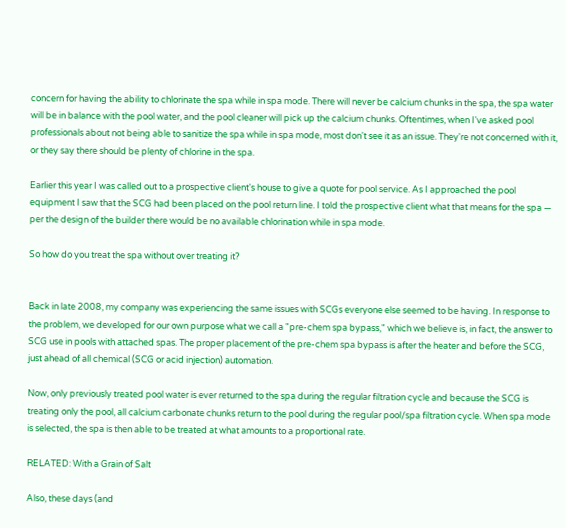concern for having the ability to chlorinate the spa while in spa mode. There will never be calcium chunks in the spa, the spa water will be in balance with the pool water, and the pool cleaner will pick up the calcium chunks. Oftentimes, when I've asked pool professionals about not being able to sanitize the spa while in spa mode, most don't see it as an issue. They're not concerned with it, or they say there should be plenty of chlorine in the spa.

Earlier this year I was called out to a prospective client's house to give a quote for pool service. As I approached the pool equipment I saw that the SCG had been placed on the pool return line. I told the prospective client what that means for the spa — per the design of the builder there would be no available chlorination while in spa mode.

So how do you treat the spa without over treating it?


Back in late 2008, my company was experiencing the same issues with SCGs everyone else seemed to be having. In response to the problem, we developed for our own purpose what we call a "pre-chem spa bypass," which we believe is, in fact, the answer to SCG use in pools with attached spas. The proper placement of the pre-chem spa bypass is after the heater and before the SCG, just ahead of all chemical (SCG or acid injection) automation.

Now, only previously treated pool water is ever returned to the spa during the regular filtration cycle and because the SCG is treating only the pool, all calcium carbonate chunks return to the pool during the regular pool/spa filtration cycle. When spa mode is selected, the spa is then able to be treated at what amounts to a proportional rate.

RELATED: With a Grain of Salt

Also, these days (and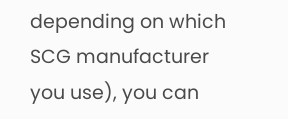depending on which SCG manufacturer you use), you can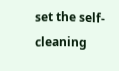set the self-cleaning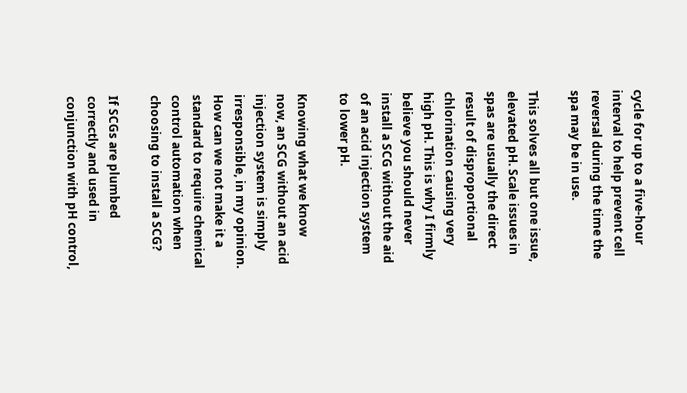cycle for up to a five-hour interval to help prevent cell reversal during the time the spa may be in use.

This solves all but one issue, elevated pH. Scale issues in spas are usually the direct result of disproportional chlorination causing very high pH. This is why I firmly believe you should never install a SCG without the aid of an acid injection system to lower pH.

Knowing what we know now, an SCG without an acid injection system is simply irresponsible, in my opinion. How can we not make it a standard to require chemical control automation when choosing to install a SCG?

If SCGs are plumbed correctly and used in conjunction with pH control,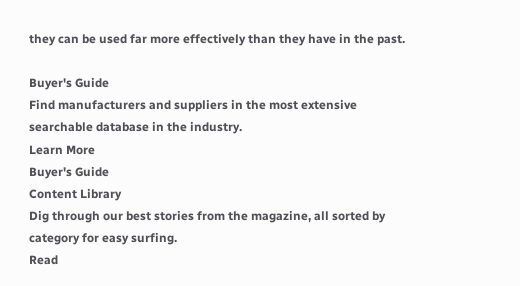they can be used far more effectively than they have in the past.

Buyer's Guide
Find manufacturers and suppliers in the most extensive searchable database in the industry.
Learn More
Buyer's Guide
Content Library
Dig through our best stories from the magazine, all sorted by category for easy surfing.
Read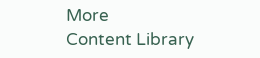More
Content Library